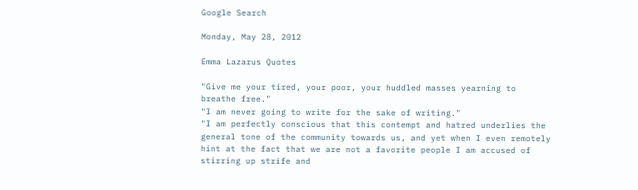Google Search

Monday, May 28, 2012

Emma Lazarus Quotes

"Give me your tired, your poor, your huddled masses yearning to breathe free."
"I am never going to write for the sake of writing."
"I am perfectly conscious that this contempt and hatred underlies the general tone of the community towards us, and yet when I even remotely hint at the fact that we are not a favorite people I am accused of stirring up strife and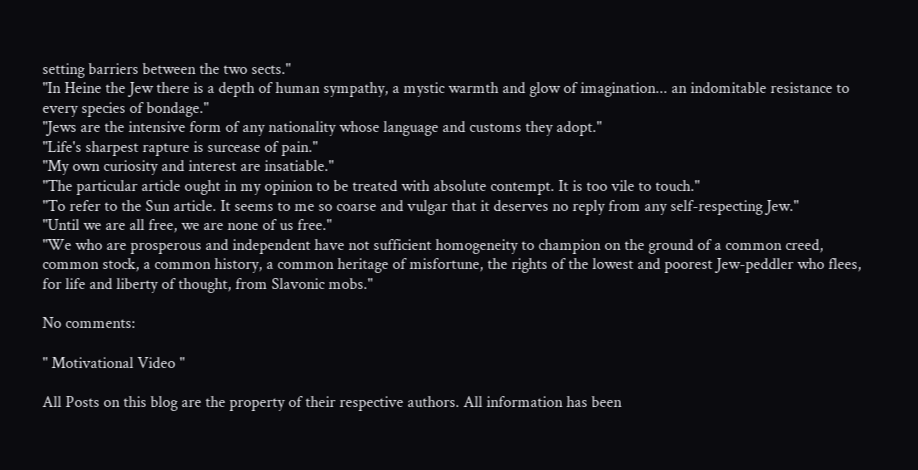setting barriers between the two sects."
"In Heine the Jew there is a depth of human sympathy, a mystic warmth and glow of imagination... an indomitable resistance to every species of bondage."
"Jews are the intensive form of any nationality whose language and customs they adopt."
"Life's sharpest rapture is surcease of pain."
"My own curiosity and interest are insatiable."
"The particular article ought in my opinion to be treated with absolute contempt. It is too vile to touch."
"To refer to the Sun article. It seems to me so coarse and vulgar that it deserves no reply from any self-respecting Jew."
"Until we are all free, we are none of us free."
"We who are prosperous and independent have not sufficient homogeneity to champion on the ground of a common creed, common stock, a common history, a common heritage of misfortune, the rights of the lowest and poorest Jew-peddler who flees, for life and liberty of thought, from Slavonic mobs."

No comments:

" Motivational Video "

All Posts on this blog are the property of their respective authors. All information has been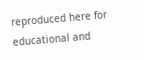reproduced here for educational and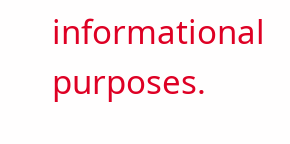informational purposes.